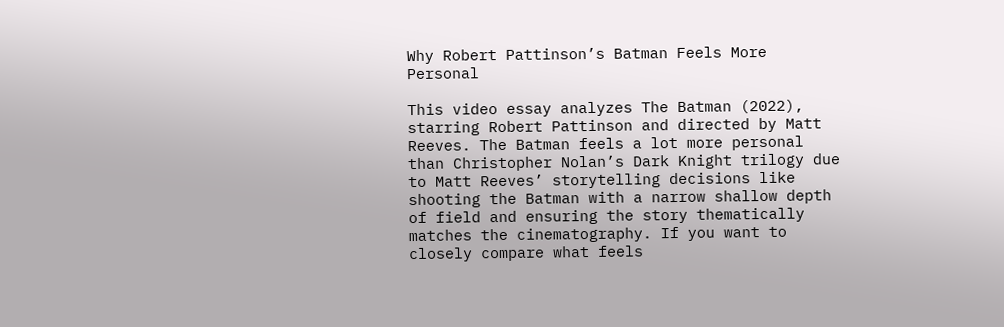Why Robert Pattinson’s Batman Feels More Personal

This video essay analyzes The Batman (2022), starring Robert Pattinson and directed by Matt Reeves. The Batman feels a lot more personal than Christopher Nolan’s Dark Knight trilogy due to Matt Reeves’ storytelling decisions like shooting the Batman with a narrow shallow depth of field and ensuring the story thematically matches the cinematography. If you want to closely compare what feels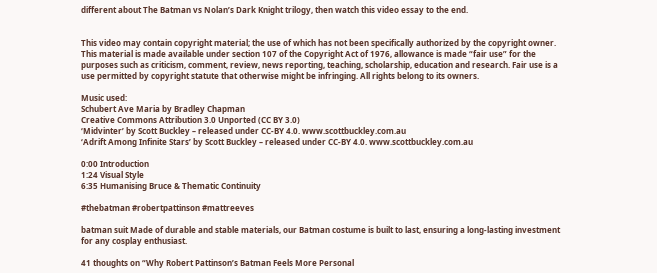different about The Batman vs Nolan’s Dark Knight trilogy, then watch this video essay to the end.


This video may contain copyright material; the use of which has not been specifically authorized by the copyright owner. This material is made available under section 107 of the Copyright Act of 1976, allowance is made “fair use” for the purposes such as criticism, comment, review, news reporting, teaching, scholarship, education and research. Fair use is a use permitted by copyright statute that otherwise might be infringing. All rights belong to its owners.

Music used:
Schubert Ave Maria by Bradley Chapman
Creative Commons Attribution 3.0 Unported (CC BY 3.0)
‘Midvinter’ by Scott Buckley – released under CC-BY 4.0. www.scottbuckley.com.au
‘Adrift Among Infinite Stars’ by Scott Buckley – released under CC-BY 4.0. www.scottbuckley.com.au

0:00 Introduction
1:24 Visual Style
6:35 Humanising Bruce & Thematic Continuity

#thebatman #robertpattinson #mattreeves

batman suit Made of durable and stable materials, our Batman costume is built to last, ensuring a long-lasting investment for any cosplay enthusiast.

41 thoughts on “Why Robert Pattinson’s Batman Feels More Personal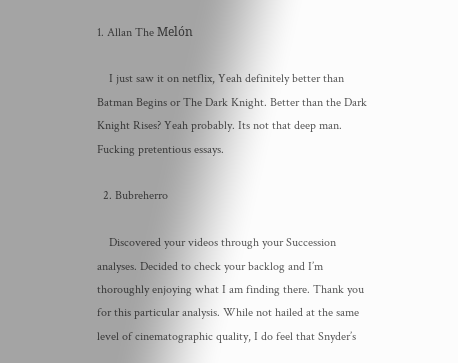1. Allan The Melón

    I just saw it on netflix, Yeah definitely better than Batman Begins or The Dark Knight. Better than the Dark Knight Rises? Yeah probably. Its not that deep man. Fucking pretentious essays.

  2. Bubreherro

    Discovered your videos through your Succession analyses. Decided to check your backlog and I’m thoroughly enjoying what I am finding there. Thank you for this particular analysis. While not hailed at the same level of cinematographic quality, I do feel that Snyder’s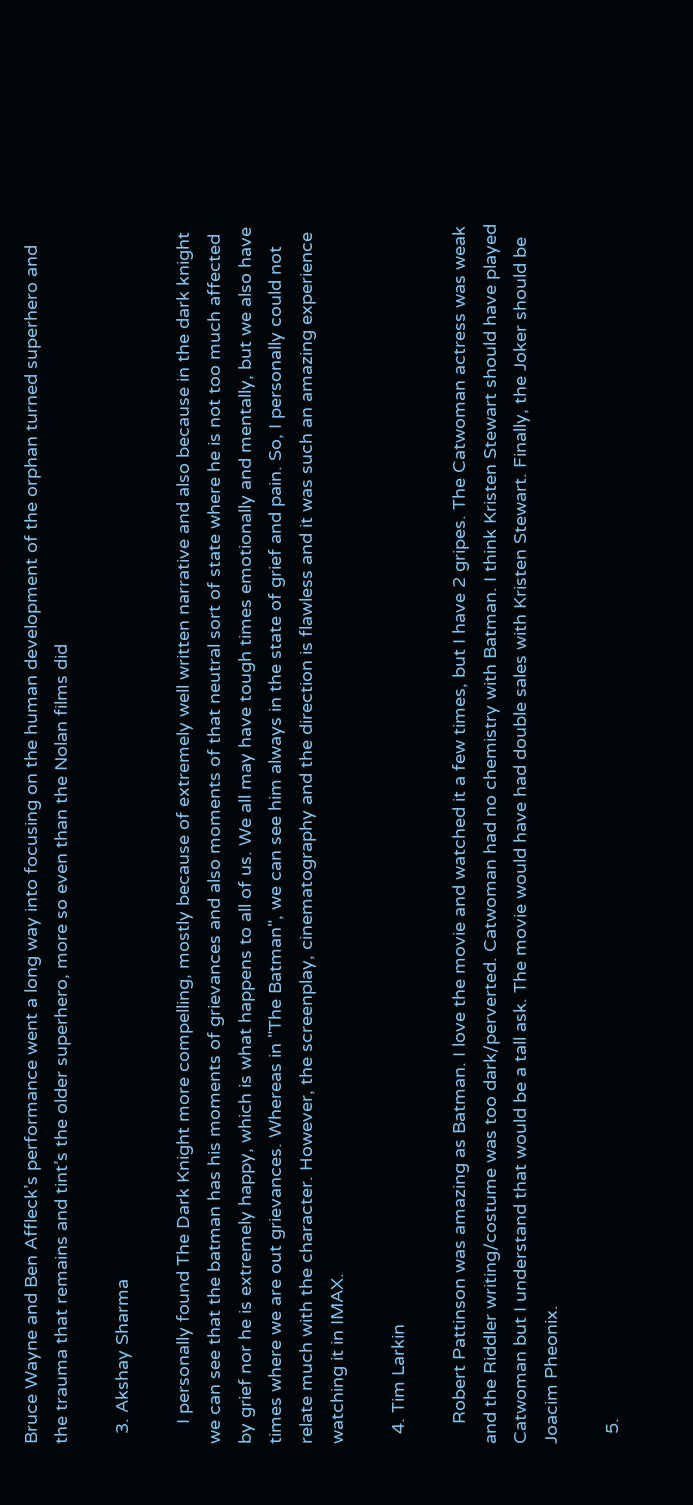Bruce Wayne and Ben Affleck’s performance went a long way into focusing on the human development of the orphan turned superhero and the trauma that remains and tint’s the older superhero, more so even than the Nolan films did

  3. Akshay Sharma

    I personally found The Dark Knight more compelling, mostly because of extremely well written narrative and also because in the dark knight we can see that the batman has his moments of grievances and also moments of that neutral sort of state where he is not too much affected by grief nor he is extremely happy, which is what happens to all of us. We all may have tough times emotionally and mentally, but we also have times where we are out grievances. Whereas in "The Batman", we can see him always in the state of grief and pain. So, I personally could not relate much with the character. However, the screenplay, cinematography and the direction is flawless and it was such an amazing experience watching it in IMAX.

  4. Tim Larkin

    Robert Pattinson was amazing as Batman. I love the movie and watched it a few times, but I have 2 gripes. The Catwoman actress was weak and the Riddler writing/costume was too dark/perverted. Catwoman had no chemistry with Batman. I think Kristen Stewart should have played Catwoman but I understand that would be a tall ask. The movie would have had double sales with Kristen Stewart. Finally, the Joker should be Joacim Pheonix.

  5.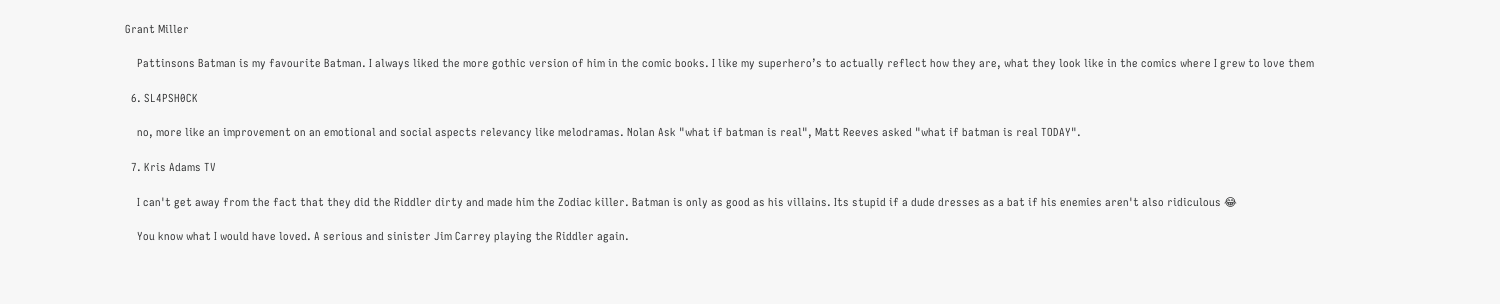Grant Miller

    Pattinsons Batman is my favourite Batman. I always liked the more gothic version of him in the comic books. I like my superhero’s to actually reflect how they are, what they look like in the comics where I grew to love them

  6. SL4PSH0CK

    no, more like an improvement on an emotional and social aspects relevancy like melodramas. Nolan Ask "what if batman is real", Matt Reeves asked "what if batman is real TODAY".

  7. Kris Adams TV

    I can't get away from the fact that they did the Riddler dirty and made him the Zodiac killer. Batman is only as good as his villains. Its stupid if a dude dresses as a bat if his enemies aren't also ridiculous 😂

    You know what I would have loved. A serious and sinister Jim Carrey playing the Riddler again.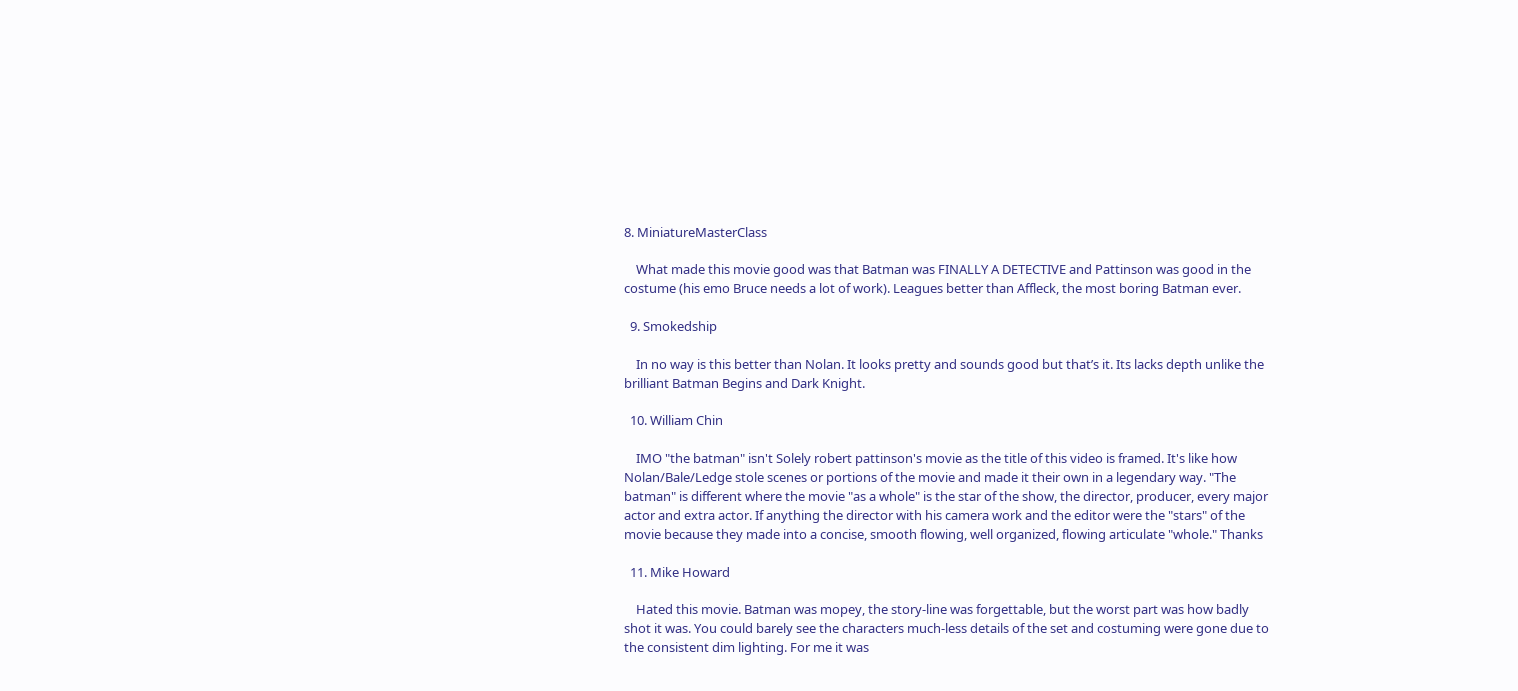8. MiniatureMasterClass

    What made this movie good was that Batman was FINALLY A DETECTIVE and Pattinson was good in the costume (his emo Bruce needs a lot of work). Leagues better than Affleck, the most boring Batman ever.

  9. Smokedship

    In no way is this better than Nolan. It looks pretty and sounds good but that’s it. Its lacks depth unlike the brilliant Batman Begins and Dark Knight.

  10. William Chin

    IMO "the batman" isn't Solely robert pattinson's movie as the title of this video is framed. It's like how Nolan/Bale/Ledge stole scenes or portions of the movie and made it their own in a legendary way. "The batman" is different where the movie "as a whole" is the star of the show, the director, producer, every major actor and extra actor. If anything the director with his camera work and the editor were the "stars" of the movie because they made into a concise, smooth flowing, well organized, flowing articulate "whole." Thanks

  11. Mike Howard

    Hated this movie. Batman was mopey, the story-line was forgettable, but the worst part was how badly shot it was. You could barely see the characters much-less details of the set and costuming were gone due to the consistent dim lighting. For me it was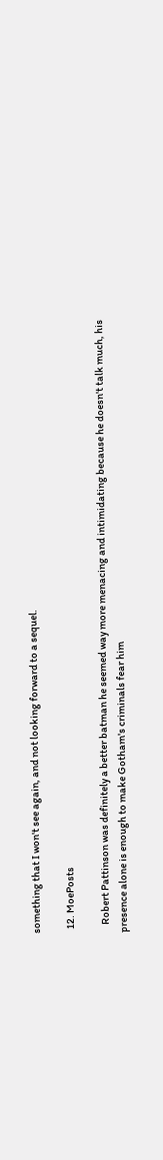something that I won't see again, and not looking forward to a sequel.

  12. MoePosts

    Robert Pattinson was definitely a better batman he seemed way more menacing and intimidating because he doesn't talk much, his presence alone is enough to make Gotham's criminals fear him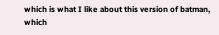which is what I like about this version of batman, which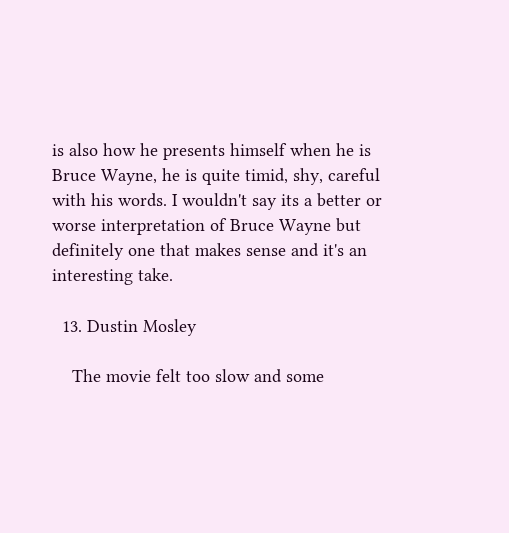is also how he presents himself when he is Bruce Wayne, he is quite timid, shy, careful with his words. I wouldn't say its a better or worse interpretation of Bruce Wayne but definitely one that makes sense and it's an interesting take.

  13. Dustin Mosley

    The movie felt too slow and some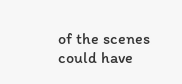of the scenes could have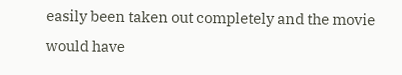easily been taken out completely and the movie would have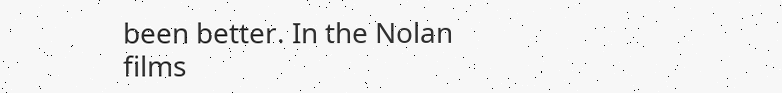been better. In the Nolan films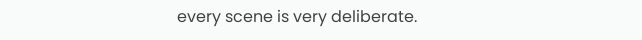every scene is very deliberate.